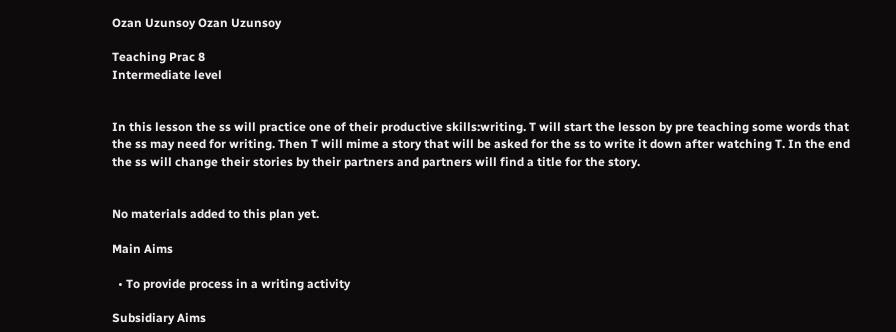Ozan Uzunsoy Ozan Uzunsoy

Teaching Prac 8
Intermediate level


In this lesson the ss will practice one of their productive skills:writing. T will start the lesson by pre teaching some words that the ss may need for writing. Then T will mime a story that will be asked for the ss to write it down after watching T. In the end the ss will change their stories by their partners and partners will find a title for the story.


No materials added to this plan yet.

Main Aims

  • To provide process in a writing activity

Subsidiary Aims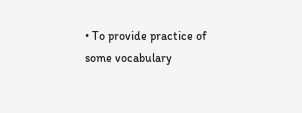• To provide practice of some vocabulary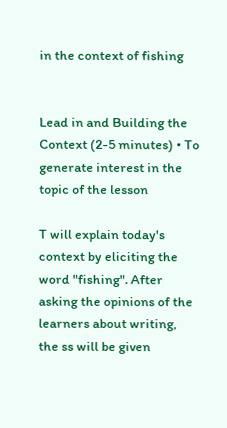in the context of fishing


Lead in and Building the Context (2-5 minutes) • To generate interest in the topic of the lesson

T will explain today's context by eliciting the word "fishing". After asking the opinions of the learners about writing, the ss will be given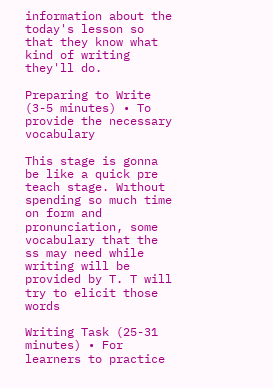information about the today's lesson so that they know what kind of writing they'll do.

Preparing to Write (3-5 minutes) • To provide the necessary vocabulary

This stage is gonna be like a quick pre teach stage. Wıthout spending so much time on form and pronunciation, some vocabulary that the ss may need while writing will be provided by T. T will try to elicit those words

Writing Task (25-31 minutes) • For learners to practice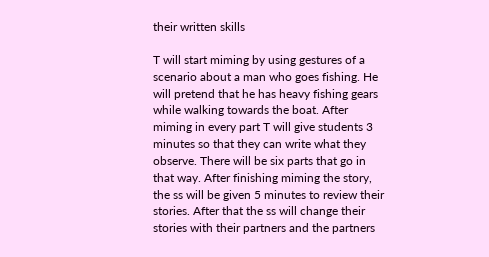their written skills

T will start miming by using gestures of a scenario about a man who goes fishing. He will pretend that he has heavy fishing gears while walking towards the boat. After miming in every part T will give students 3 minutes so that they can write what they observe. There will be six parts that go in that way. After finishing miming the story, the ss will be given 5 minutes to review their stories. After that the ss will change their stories with their partners and the partners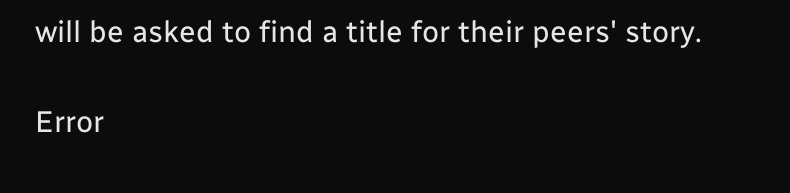will be asked to find a title for their peers' story.

Error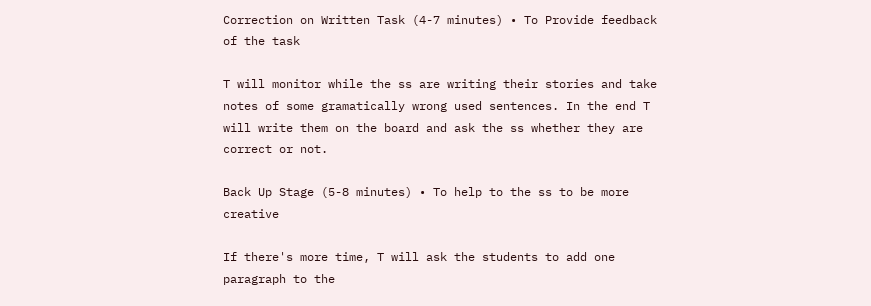Correction on Written Task (4-7 minutes) • To Provide feedback of the task

T will monitor while the ss are writing their stories and take notes of some gramatically wrong used sentences. In the end T will write them on the board and ask the ss whether they are correct or not.

Back Up Stage (5-8 minutes) • To help to the ss to be more creative

If there's more time, T will ask the students to add one paragraph to the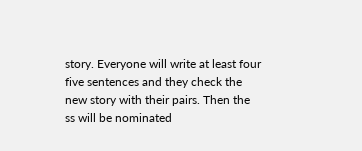story. Everyone will write at least four five sentences and they check the new story with their pairs. Then the ss will be nominated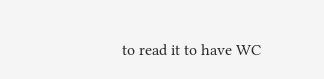to read it to have WC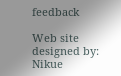feedback

Web site designed by: Nikue